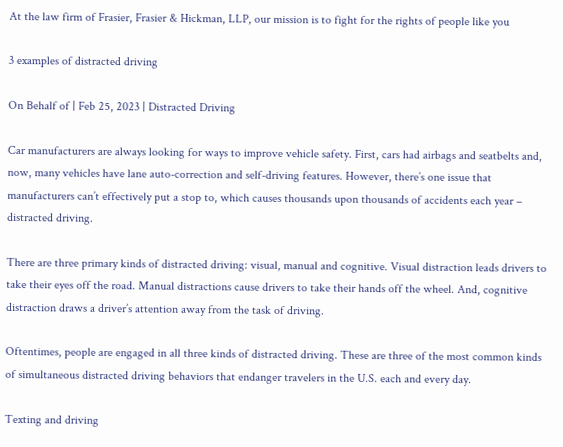At the law firm of Frasier, Frasier & Hickman, LLP, our mission is to fight for the rights of people like you

3 examples of distracted driving

On Behalf of | Feb 25, 2023 | Distracted Driving

Car manufacturers are always looking for ways to improve vehicle safety. First, cars had airbags and seatbelts and, now, many vehicles have lane auto-correction and self-driving features. However, there’s one issue that manufacturers can’t effectively put a stop to, which causes thousands upon thousands of accidents each year – distracted driving.

There are three primary kinds of distracted driving: visual, manual and cognitive. Visual distraction leads drivers to take their eyes off the road. Manual distractions cause drivers to take their hands off the wheel. And, cognitive distraction draws a driver’s attention away from the task of driving.

Oftentimes, people are engaged in all three kinds of distracted driving. These are three of the most common kinds of simultaneous distracted driving behaviors that endanger travelers in the U.S. each and every day.

Texting and driving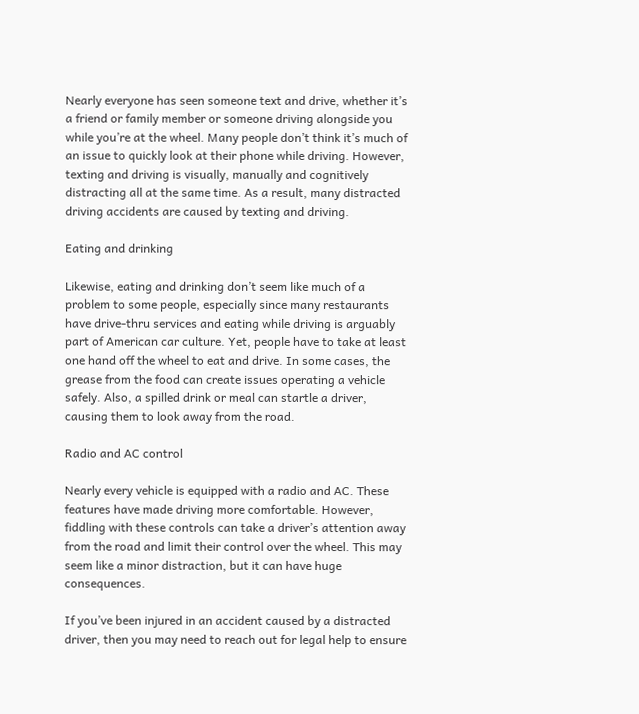Nearly everyone has seen someone text and drive, whether it’s a friend or family member or someone driving alongside you while you’re at the wheel. Many people don’t think it’s much of an issue to quickly look at their phone while driving. However, texting and driving is visually, manually and cognitively distracting all at the same time. As a result, many distracted driving accidents are caused by texting and driving.

Eating and drinking

Likewise, eating and drinking don’t seem like much of a problem to some people, especially since many restaurants have drive-thru services and eating while driving is arguably part of American car culture. Yet, people have to take at least one hand off the wheel to eat and drive. In some cases, the grease from the food can create issues operating a vehicle safely. Also, a spilled drink or meal can startle a driver, causing them to look away from the road.

Radio and AC control

Nearly every vehicle is equipped with a radio and AC. These features have made driving more comfortable. However, fiddling with these controls can take a driver’s attention away from the road and limit their control over the wheel. This may seem like a minor distraction, but it can have huge consequences.

If you’ve been injured in an accident caused by a distracted driver, then you may need to reach out for legal help to ensure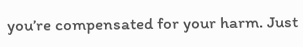you’re compensated for your harm. Just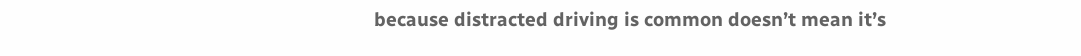because distracted driving is common doesn’t mean it’s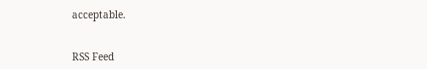acceptable.


RSS Feed